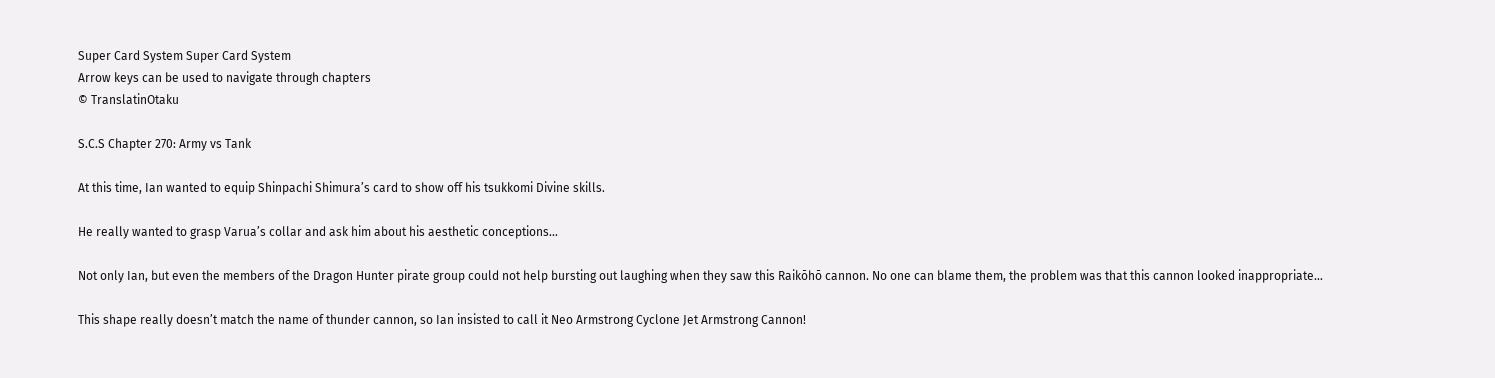Super Card System Super Card System
Arrow keys can be used to navigate through chapters
© TranslatinOtaku

S.C.S Chapter 270: Army vs Tank

At this time, Ian wanted to equip Shinpachi Shimura’s card to show off his tsukkomi Divine skills.

He really wanted to grasp Varua’s collar and ask him about his aesthetic conceptions…

Not only Ian, but even the members of the Dragon Hunter pirate group could not help bursting out laughing when they saw this Raikōhō cannon. No one can blame them, the problem was that this cannon looked inappropriate…

This shape really doesn’t match the name of thunder cannon, so Ian insisted to call it Neo Armstrong Cyclone Jet Armstrong Cannon!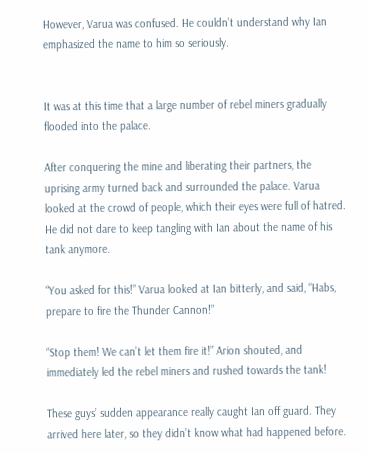However, Varua was confused. He couldn’t understand why Ian emphasized the name to him so seriously.


It was at this time that a large number of rebel miners gradually flooded into the palace.

After conquering the mine and liberating their partners, the uprising army turned back and surrounded the palace. Varua looked at the crowd of people, which their eyes were full of hatred. He did not dare to keep tangling with Ian about the name of his tank anymore.

“You asked for this!” Varua looked at Ian bitterly, and said, “Habs, prepare to fire the Thunder Cannon!”

“Stop them! We can’t let them fire it!” Arion shouted, and immediately led the rebel miners and rushed towards the tank!

These guys’ sudden appearance really caught Ian off guard. They arrived here later, so they didn’t know what had happened before.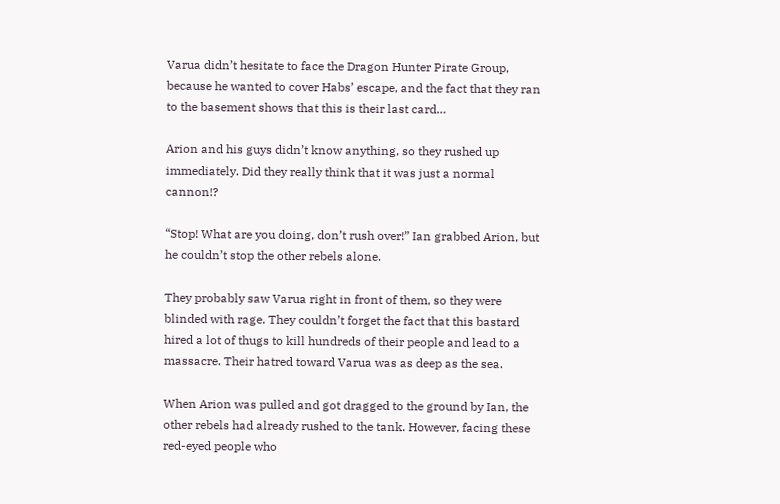Varua didn’t hesitate to face the Dragon Hunter Pirate Group, because he wanted to cover Habs’ escape, and the fact that they ran to the basement shows that this is their last card…

Arion and his guys didn’t know anything, so they rushed up immediately. Did they really think that it was just a normal cannon!?

“Stop! What are you doing, don’t rush over!” Ian grabbed Arion, but he couldn’t stop the other rebels alone.

They probably saw Varua right in front of them, so they were blinded with rage. They couldn’t forget the fact that this bastard hired a lot of thugs to kill hundreds of their people and lead to a massacre. Their hatred toward Varua was as deep as the sea.

When Arion was pulled and got dragged to the ground by Ian, the other rebels had already rushed to the tank. However, facing these red-eyed people who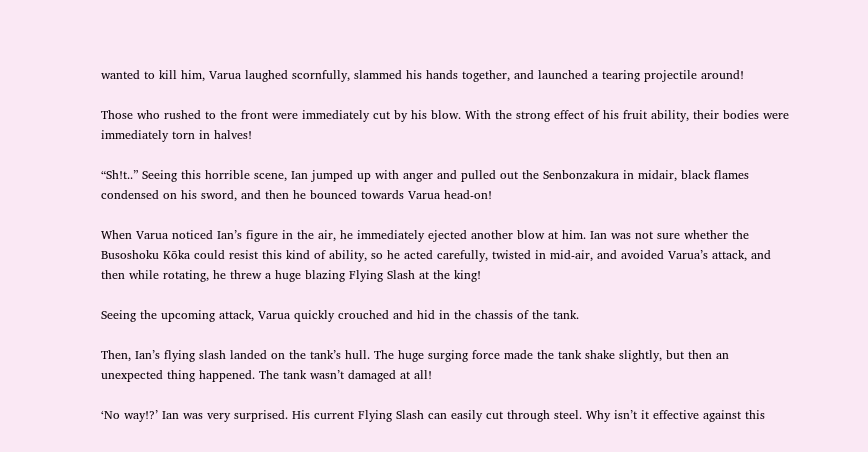wanted to kill him, Varua laughed scornfully, slammed his hands together, and launched a tearing projectile around!

Those who rushed to the front were immediately cut by his blow. With the strong effect of his fruit ability, their bodies were immediately torn in halves!

“Sh!t..” Seeing this horrible scene, Ian jumped up with anger and pulled out the Senbonzakura in midair, black flames condensed on his sword, and then he bounced towards Varua head-on!

When Varua noticed Ian’s figure in the air, he immediately ejected another blow at him. Ian was not sure whether the Busoshoku Kōka could resist this kind of ability, so he acted carefully, twisted in mid-air, and avoided Varua’s attack, and then while rotating, he threw a huge blazing Flying Slash at the king!

Seeing the upcoming attack, Varua quickly crouched and hid in the chassis of the tank.

Then, Ian’s flying slash landed on the tank’s hull. The huge surging force made the tank shake slightly, but then an unexpected thing happened. The tank wasn’t damaged at all!

‘No way!?’ Ian was very surprised. His current Flying Slash can easily cut through steel. Why isn’t it effective against this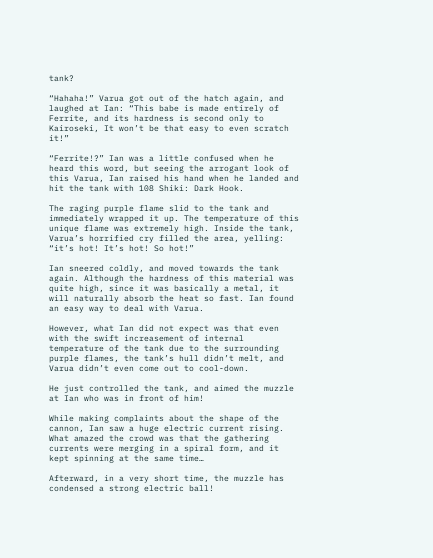tank?

“Hahaha!” Varua got out of the hatch again, and laughed at Ian: “This babe is made entirely of Ferrite, and its hardness is second only to Kairoseki, It won’t be that easy to even scratch it!”

“Ferrite!?” Ian was a little confused when he heard this word, but seeing the arrogant look of this Varua, Ian raised his hand when he landed and hit the tank with 108 Shiki: Dark Hook.

The raging purple flame slid to the tank and immediately wrapped it up. The temperature of this unique flame was extremely high. Inside the tank, Varua’s horrified cry filled the area, yelling: “it’s hot! It’s hot! So hot!”

Ian sneered coldly, and moved towards the tank again. Although the hardness of this material was quite high, since it was basically a metal, it will naturally absorb the heat so fast. Ian found an easy way to deal with Varua.

However, what Ian did not expect was that even with the swift increasement of internal temperature of the tank due to the surrounding purple flames, the tank’s hull didn’t melt, and Varua didn’t even come out to cool-down.

He just controlled the tank, and aimed the muzzle at Ian who was in front of him!

While making complaints about the shape of the cannon, Ian saw a huge electric current rising. What amazed the crowd was that the gathering currents were merging in a spiral form, and it kept spinning at the same time…

Afterward, in a very short time, the muzzle has condensed a strong electric ball!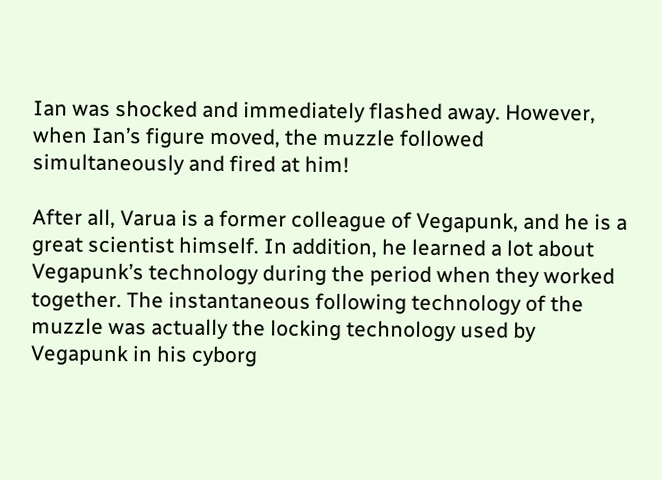Ian was shocked and immediately flashed away. However, when Ian’s figure moved, the muzzle followed simultaneously and fired at him!

After all, Varua is a former colleague of Vegapunk, and he is a great scientist himself. In addition, he learned a lot about Vegapunk’s technology during the period when they worked together. The instantaneous following technology of the muzzle was actually the locking technology used by Vegapunk in his cyborg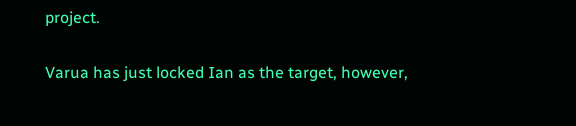project.

Varua has just locked Ian as the target, however,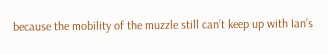because the mobility of the muzzle still can’t keep up with Ian’s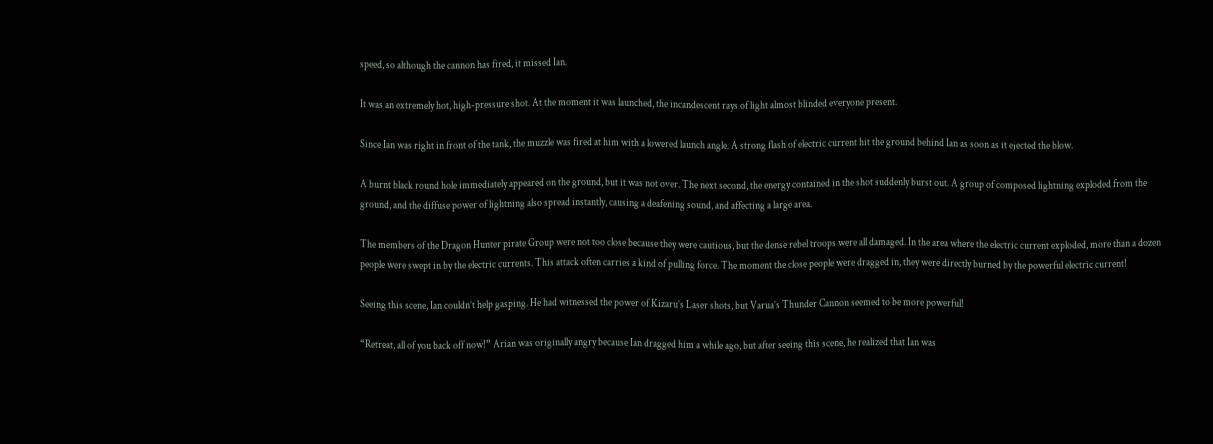speed, so although the cannon has fired, it missed Ian.

It was an extremely hot, high-pressure shot. At the moment it was launched, the incandescent rays of light almost blinded everyone present.

Since Ian was right in front of the tank, the muzzle was fired at him with a lowered launch angle. A strong flash of electric current hit the ground behind Ian as soon as it ejected the blow.

A burnt black round hole immediately appeared on the ground, but it was not over. The next second, the energy contained in the shot suddenly burst out. A group of composed lightning exploded from the ground, and the diffuse power of lightning also spread instantly, causing a deafening sound, and affecting a large area.

The members of the Dragon Hunter pirate Group were not too close because they were cautious, but the dense rebel troops were all damaged. In the area where the electric current exploded, more than a dozen people were swept in by the electric currents. This attack often carries a kind of pulling force. The moment the close people were dragged in, they were directly burned by the powerful electric current!

Seeing this scene, Ian couldn’t help gasping. He had witnessed the power of Kizaru’s Laser shots, but Varua’s Thunder Cannon seemed to be more powerful!

“Retreat, all of you back off now!” Arian was originally angry because Ian dragged him a while ago, but after seeing this scene, he realized that Ian was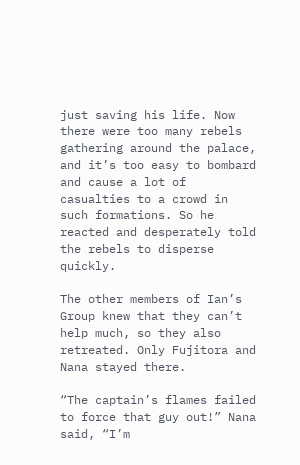just saving his life. Now there were too many rebels gathering around the palace, and it’s too easy to bombard and cause a lot of casualties to a crowd in such formations. So he reacted and desperately told the rebels to disperse quickly.

The other members of Ian’s Group knew that they can’t help much, so they also retreated. Only Fujitora and Nana stayed there.

“The captain’s flames failed to force that guy out!” Nana said, “I’m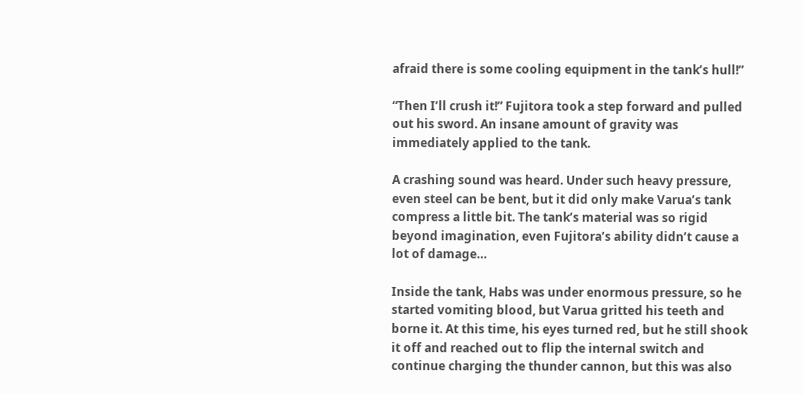afraid there is some cooling equipment in the tank’s hull!”

“Then I’ll crush it!” Fujitora took a step forward and pulled out his sword. An insane amount of gravity was immediately applied to the tank.

A crashing sound was heard. Under such heavy pressure, even steel can be bent, but it did only make Varua’s tank compress a little bit. The tank’s material was so rigid beyond imagination, even Fujitora’s ability didn’t cause a lot of damage…

Inside the tank, Habs was under enormous pressure, so he started vomiting blood, but Varua gritted his teeth and borne it. At this time, his eyes turned red, but he still shook it off and reached out to flip the internal switch and continue charging the thunder cannon, but this was also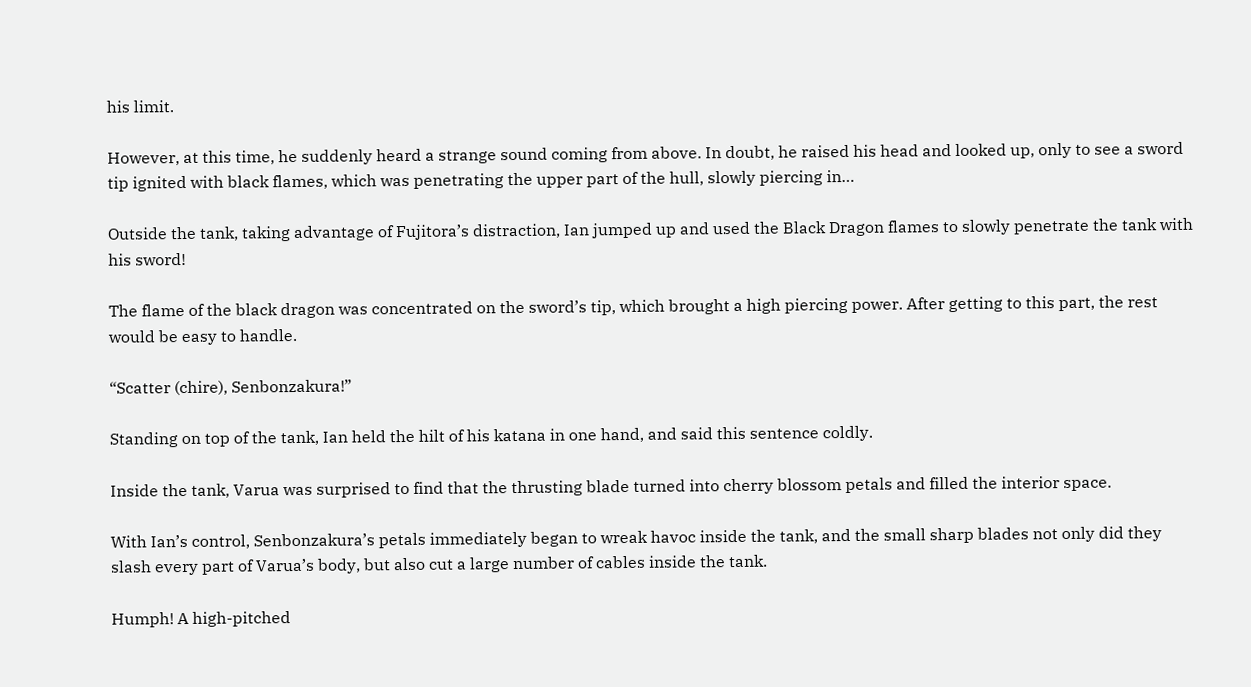his limit.

However, at this time, he suddenly heard a strange sound coming from above. In doubt, he raised his head and looked up, only to see a sword tip ignited with black flames, which was penetrating the upper part of the hull, slowly piercing in…

Outside the tank, taking advantage of Fujitora’s distraction, Ian jumped up and used the Black Dragon flames to slowly penetrate the tank with his sword!

The flame of the black dragon was concentrated on the sword’s tip, which brought a high piercing power. After getting to this part, the rest would be easy to handle.

“Scatter (chire), Senbonzakura!”

Standing on top of the tank, Ian held the hilt of his katana in one hand, and said this sentence coldly.

Inside the tank, Varua was surprised to find that the thrusting blade turned into cherry blossom petals and filled the interior space.

With Ian’s control, Senbonzakura’s petals immediately began to wreak havoc inside the tank, and the small sharp blades not only did they slash every part of Varua’s body, but also cut a large number of cables inside the tank.

Humph! A high-pitched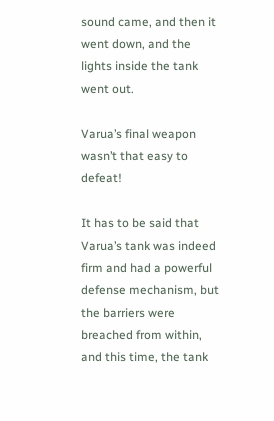sound came, and then it went down, and the lights inside the tank went out.

Varua’s final weapon wasn’t that easy to defeat!

It has to be said that Varua’s tank was indeed firm and had a powerful defense mechanism, but the barriers were breached from within, and this time, the tank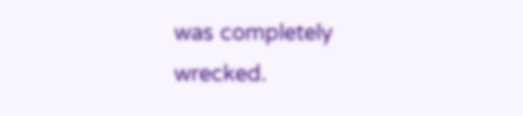was completely wrecked.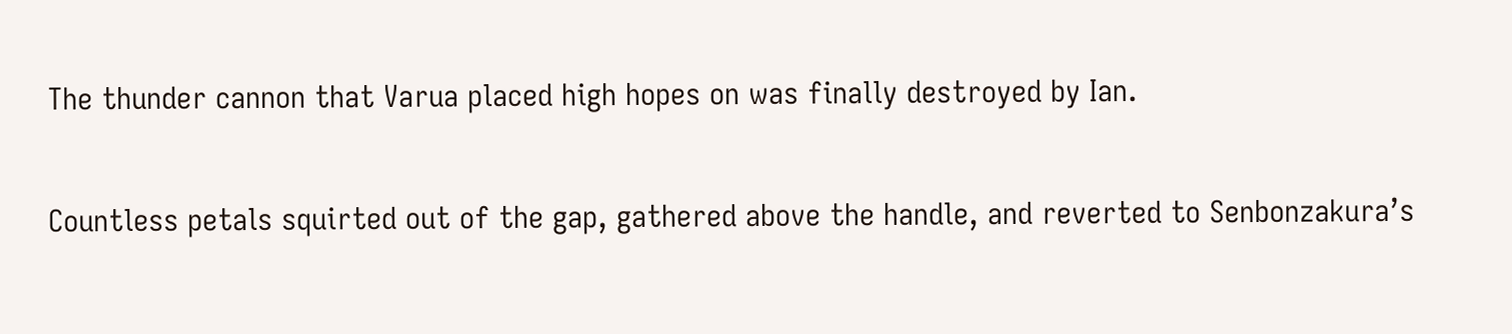The thunder cannon that Varua placed high hopes on was finally destroyed by Ian.

Countless petals squirted out of the gap, gathered above the handle, and reverted to Senbonzakura’s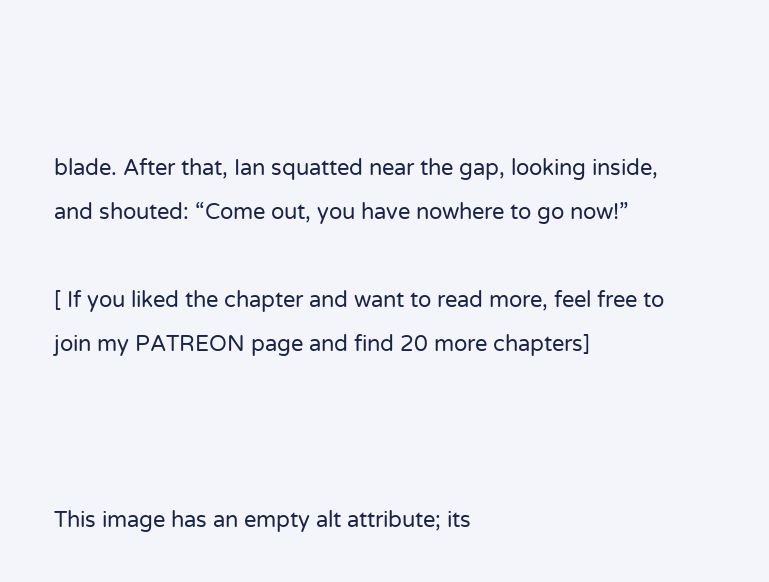blade. After that, Ian squatted near the gap, looking inside, and shouted: “Come out, you have nowhere to go now!”

[ If you liked the chapter and want to read more, feel free to join my PATREON page and find 20 more chapters]



This image has an empty alt attribute; its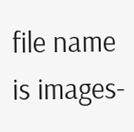file name is images-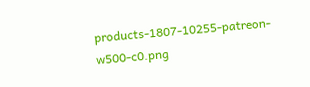products-1807-10255-patreon-w500-c0.png